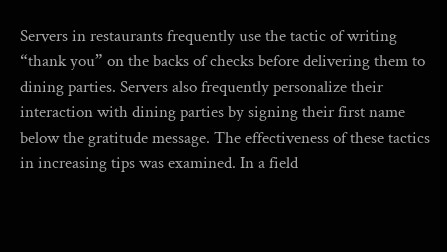Servers in restaurants frequently use the tactic of writing “thank you” on the backs of checks before delivering them to dining parties. Servers also frequently personalize their interaction with dining parties by signing their first name below the gratitude message. The effectiveness of these tactics in increasing tips was examined. In a field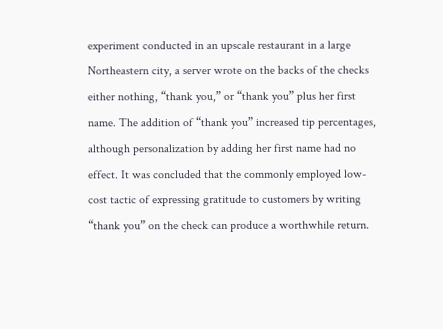experiment conducted in an upscale restaurant in a large Northeastern city, a server wrote on the backs of the checks either nothing, “thank you,” or “thank you” plus her first name. The addition of “thank you” increased tip percentages, although personalization by adding her first name had no effect. It was concluded that the commonly employed low-cost tactic of expressing gratitude to customers by writing “thank you” on the check can produce a worthwhile return.